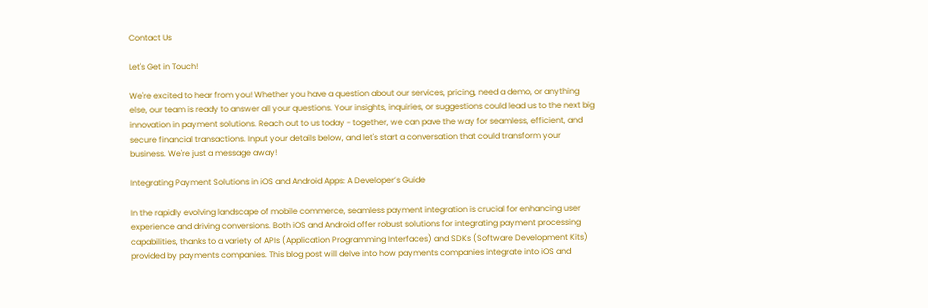Contact Us

Let's Get in Touch!

We're excited to hear from you! Whether you have a question about our services, pricing, need a demo, or anything else, our team is ready to answer all your questions. Your insights, inquiries, or suggestions could lead us to the next big innovation in payment solutions. Reach out to us today - together, we can pave the way for seamless, efficient, and secure financial transactions. Input your details below, and let's start a conversation that could transform your business. We're just a message away!

Integrating Payment Solutions in iOS and Android Apps: A Developer’s Guide

In the rapidly evolving landscape of mobile commerce, seamless payment integration is crucial for enhancing user experience and driving conversions. Both iOS and Android offer robust solutions for integrating payment processing capabilities, thanks to a variety of APIs (Application Programming Interfaces) and SDKs (Software Development Kits) provided by payments companies. This blog post will delve into how payments companies integrate into iOS and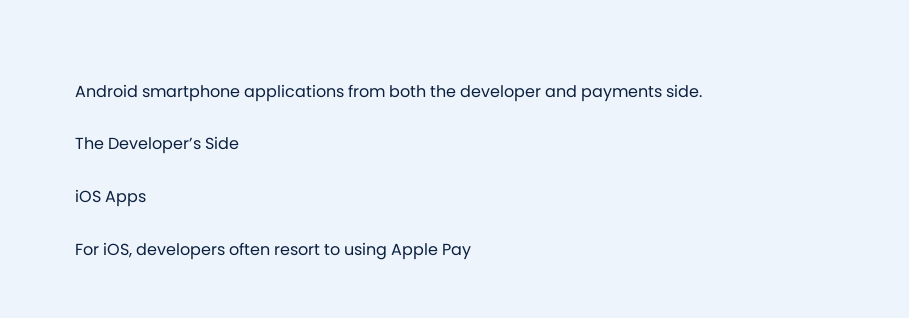Android smartphone applications from both the developer and payments side.

The Developer’s Side

iOS Apps

For iOS, developers often resort to using Apple Pay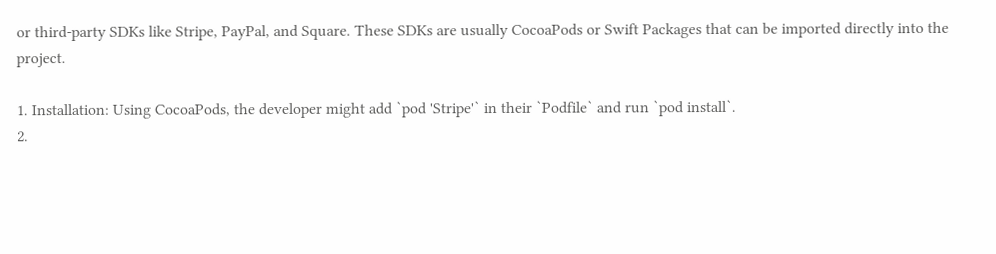or third-party SDKs like Stripe, PayPal, and Square. These SDKs are usually CocoaPods or Swift Packages that can be imported directly into the project.

1. Installation: Using CocoaPods, the developer might add `pod 'Stripe'` in their `Podfile` and run `pod install`.
2.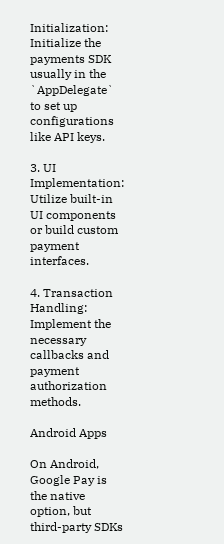Initialization: Initialize the payments SDK usually in the `AppDelegate` to set up configurations like API keys.

3. UI Implementation: Utilize built-in UI components or build custom payment interfaces.

4. Transaction Handling: Implement the necessary callbacks and payment authorization methods.

Android Apps

On Android, Google Pay is the native option, but third-party SDKs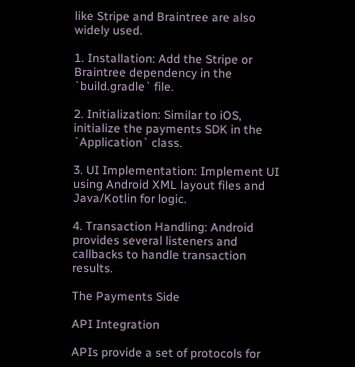like Stripe and Braintree are also widely used.

1. Installation: Add the Stripe or Braintree dependency in the `build.gradle` file.

2. Initialization: Similar to iOS, initialize the payments SDK in the `Application` class.

3. UI Implementation: Implement UI using Android XML layout files and Java/Kotlin for logic.

4. Transaction Handling: Android provides several listeners and callbacks to handle transaction results.

The Payments Side

API Integration

APIs provide a set of protocols for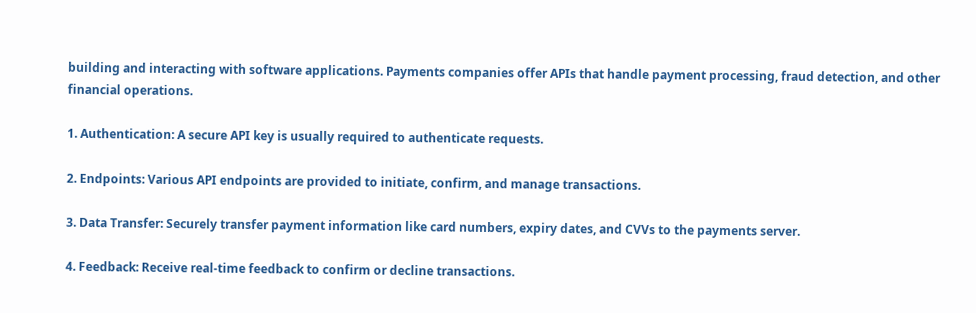building and interacting with software applications. Payments companies offer APIs that handle payment processing, fraud detection, and other financial operations.

1. Authentication: A secure API key is usually required to authenticate requests.

2. Endpoints: Various API endpoints are provided to initiate, confirm, and manage transactions.

3. Data Transfer: Securely transfer payment information like card numbers, expiry dates, and CVVs to the payments server.

4. Feedback: Receive real-time feedback to confirm or decline transactions.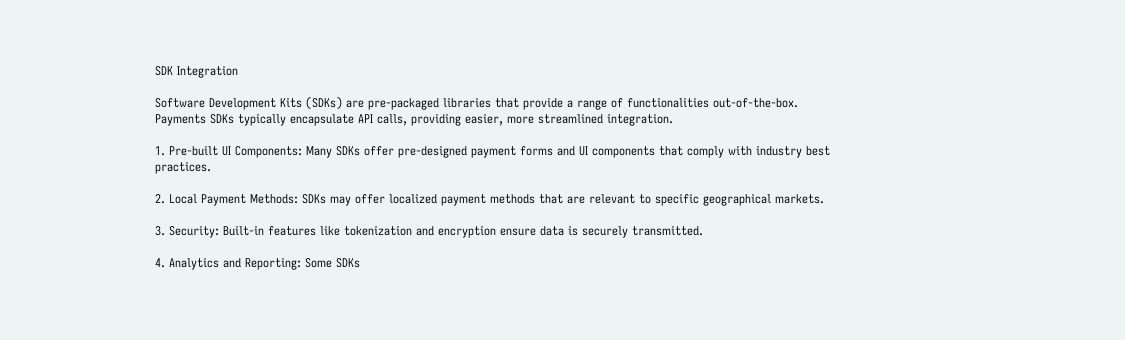SDK Integration

Software Development Kits (SDKs) are pre-packaged libraries that provide a range of functionalities out-of-the-box. Payments SDKs typically encapsulate API calls, providing easier, more streamlined integration.

1. Pre-built UI Components: Many SDKs offer pre-designed payment forms and UI components that comply with industry best practices.

2. Local Payment Methods: SDKs may offer localized payment methods that are relevant to specific geographical markets.

3. Security: Built-in features like tokenization and encryption ensure data is securely transmitted.

4. Analytics and Reporting: Some SDKs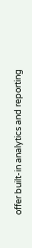offer built-in analytics and reporting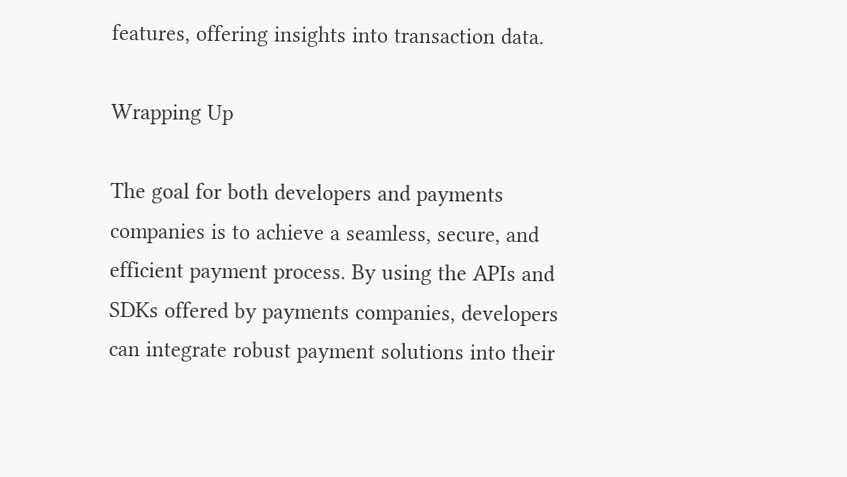features, offering insights into transaction data.

Wrapping Up

The goal for both developers and payments companies is to achieve a seamless, secure, and efficient payment process. By using the APIs and SDKs offered by payments companies, developers can integrate robust payment solutions into their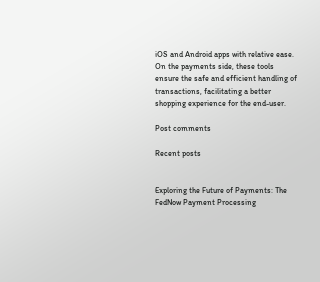iOS and Android apps with relative ease. On the payments side, these tools ensure the safe and efficient handling of transactions, facilitating a better shopping experience for the end-user.

Post comments

Recent posts


Exploring the Future of Payments: The FedNow Payment Processing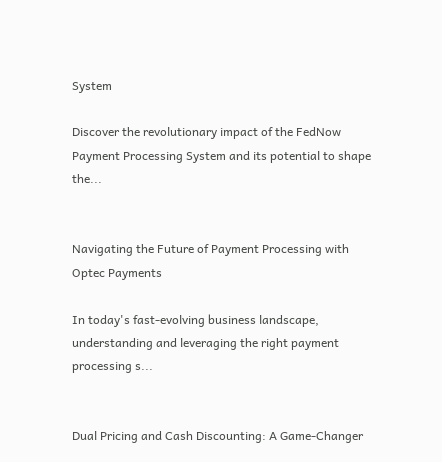System

Discover the revolutionary impact of the FedNow Payment Processing System and its potential to shape the...


Navigating the Future of Payment Processing with Optec Payments

In today's fast-evolving business landscape, understanding and leveraging the right payment processing s...


Dual Pricing and Cash Discounting: A Game-Changer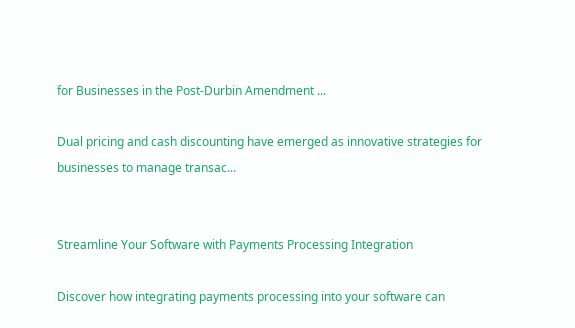for Businesses in the Post-Durbin Amendment ...

Dual pricing and cash discounting have emerged as innovative strategies for businesses to manage transac...


Streamline Your Software with Payments Processing Integration

Discover how integrating payments processing into your software can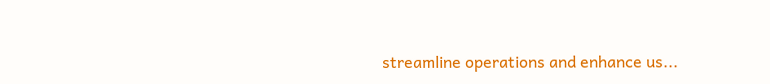streamline operations and enhance us...